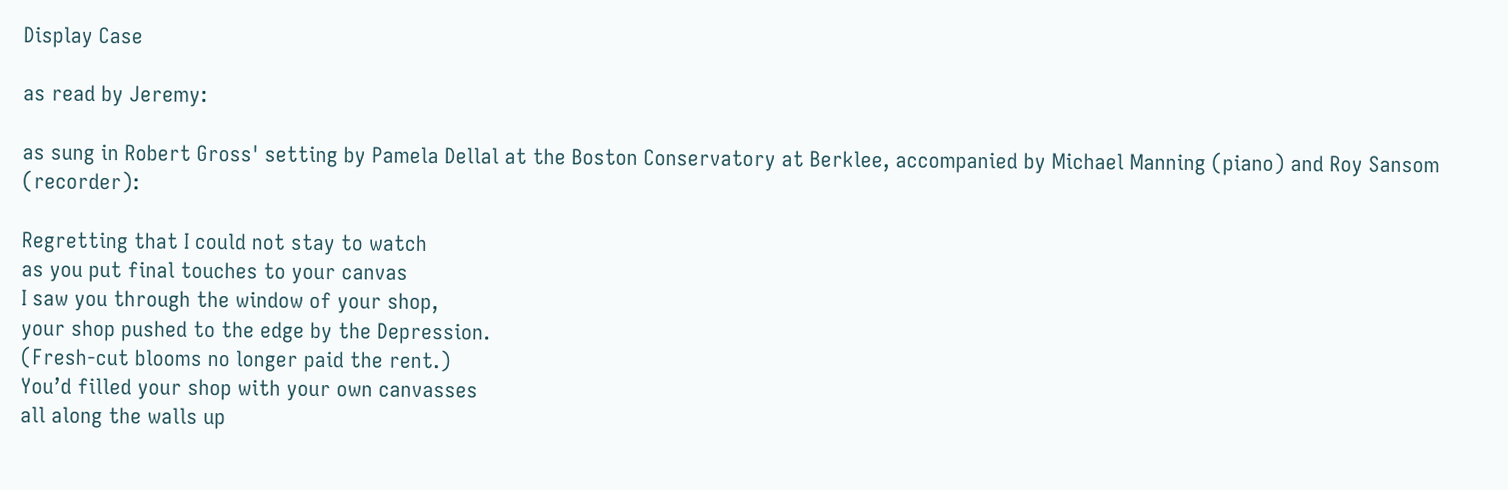Display Case

as read by Jeremy:

as sung in Robert Gross' setting by Pamela Dellal at the Boston Conservatory at Berklee, accompanied by Michael Manning (piano) and Roy Sansom (recorder):

Regretting that I could not stay to watch
as you put final touches to your canvas
I saw you through the window of your shop,
your shop pushed to the edge by the Depression.
(Fresh-cut blooms no longer paid the rent.)
You’d filled your shop with your own canvasses
all along the walls up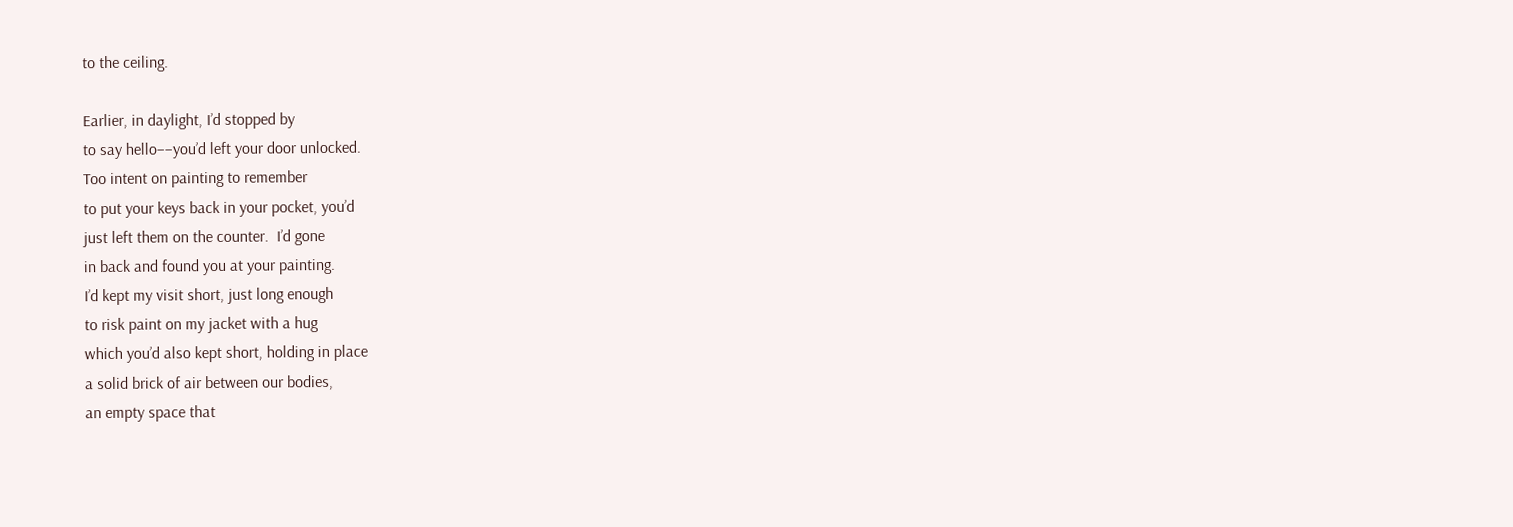to the ceiling.

Earlier, in daylight, I’d stopped by
to say hello––you’d left your door unlocked.
Too intent on painting to remember
to put your keys back in your pocket, you’d
just left them on the counter.  I’d gone
in back and found you at your painting.
I’d kept my visit short, just long enough
to risk paint on my jacket with a hug
which you’d also kept short, holding in place
a solid brick of air between our bodies,
an empty space that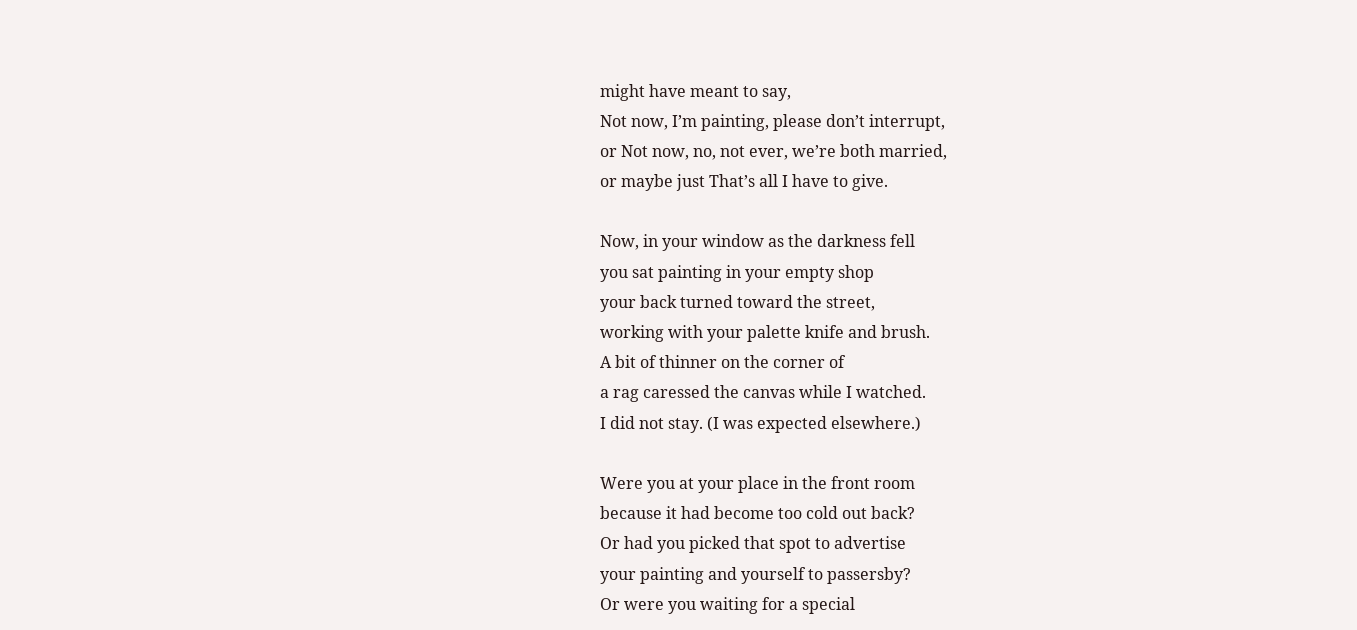might have meant to say,
Not now, I’m painting, please don’t interrupt,
or Not now, no, not ever, we’re both married,
or maybe just That’s all I have to give.

Now, in your window as the darkness fell
you sat painting in your empty shop
your back turned toward the street,
working with your palette knife and brush.
A bit of thinner on the corner of
a rag caressed the canvas while I watched.
I did not stay. (I was expected elsewhere.)

Were you at your place in the front room
because it had become too cold out back?
Or had you picked that spot to advertise
your painting and yourself to passersby?
Or were you waiting for a special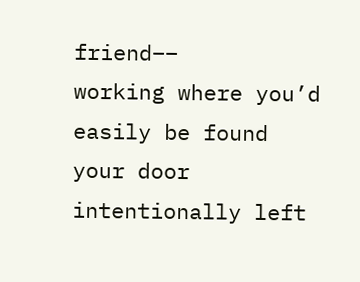friend––
working where you’d easily be found
your door intentionally left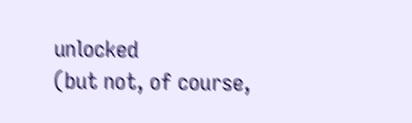unlocked
(but not, of course,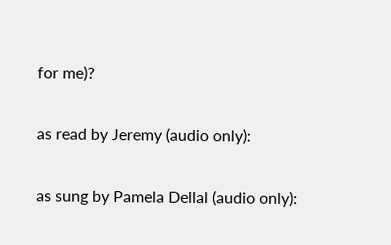for me)?

as read by Jeremy (audio only):

as sung by Pamela Dellal (audio only):